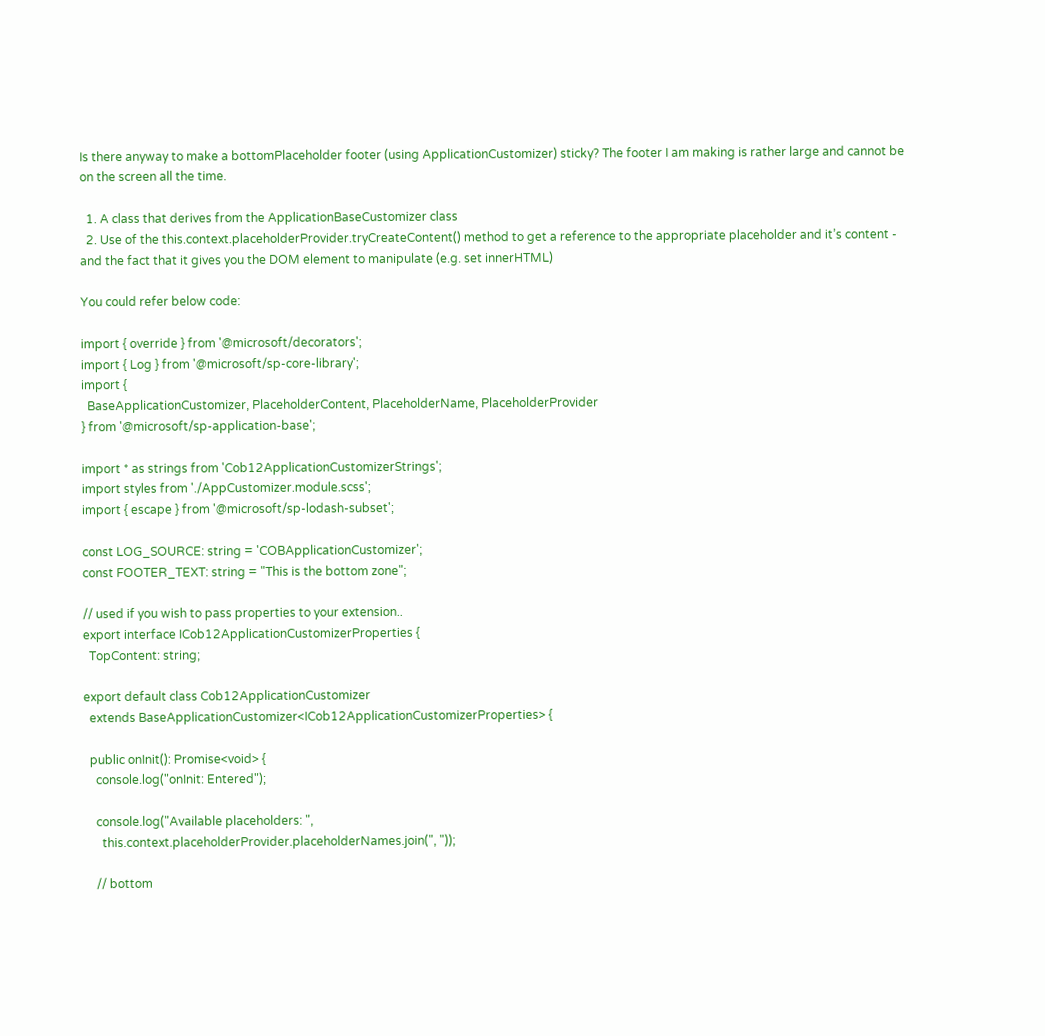Is there anyway to make a bottomPlaceholder footer (using ApplicationCustomizer) sticky? The footer I am making is rather large and cannot be on the screen all the time.

  1. A class that derives from the ApplicationBaseCustomizer class
  2. Use of the this.context.placeholderProvider.tryCreateContent() method to get a reference to the appropriate placeholder and it’s content - and the fact that it gives you the DOM element to manipulate (e.g. set innerHTML)

You could refer below code:

import { override } from '@microsoft/decorators';
import { Log } from '@microsoft/sp-core-library';
import {
  BaseApplicationCustomizer, PlaceholderContent, PlaceholderName, PlaceholderProvider
} from '@microsoft/sp-application-base';

import * as strings from 'Cob12ApplicationCustomizerStrings';
import styles from './AppCustomizer.module.scss';
import { escape } from '@microsoft/sp-lodash-subset';

const LOG_SOURCE: string = 'COBApplicationCustomizer';
const FOOTER_TEXT: string = "This is the bottom zone";

// used if you wish to pass properties to your extension..
export interface ICob12ApplicationCustomizerProperties {
  TopContent: string;

export default class Cob12ApplicationCustomizer
  extends BaseApplicationCustomizer<ICob12ApplicationCustomizerProperties> {

  public onInit(): Promise<void> {
    console.log("onInit: Entered");

    console.log("Available placeholders: ",
      this.context.placeholderProvider.placeholderNames.join(", "));

    // bottom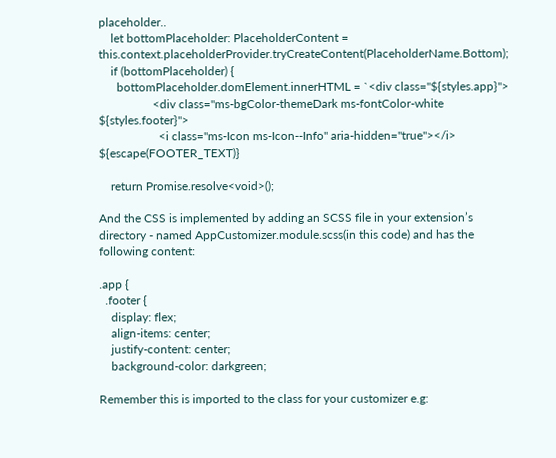placeholder..
    let bottomPlaceholder: PlaceholderContent = this.context.placeholderProvider.tryCreateContent(PlaceholderName.Bottom);
    if (bottomPlaceholder) {
      bottomPlaceholder.domElement.innerHTML = `<div class="${styles.app}">
                  <div class="ms-bgColor-themeDark ms-fontColor-white ${styles.footer}">
                    <i class="ms-Icon ms-Icon--Info" aria-hidden="true"></i>  ${escape(FOOTER_TEXT)}

    return Promise.resolve<void>();

And the CSS is implemented by adding an SCSS file in your extension’s directory - named AppCustomizer.module.scss(in this code) and has the following content:

.app {
  .footer {
    display: flex;
    align-items: center;
    justify-content: center;
    background-color: darkgreen;

Remember this is imported to the class for your customizer e.g: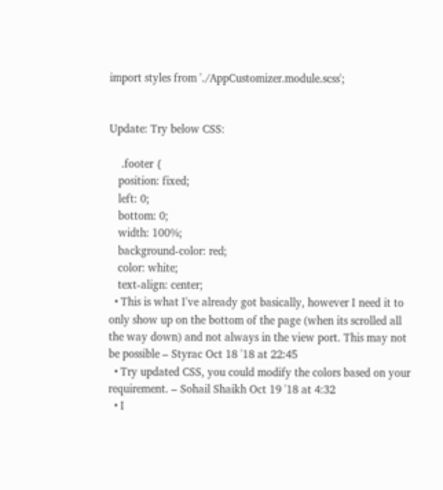import styles from './AppCustomizer.module.scss';


Update: Try below CSS:

    .footer {
   position: fixed;
   left: 0;
   bottom: 0;
   width: 100%;
   background-color: red;
   color: white;
   text-align: center;
  • This is what I've already got basically, however I need it to only show up on the bottom of the page (when its scrolled all the way down) and not always in the view port. This may not be possible – Styrac Oct 18 '18 at 22:45
  • Try updated CSS, you could modify the colors based on your requirement. – Sohail Shaikh Oct 19 '18 at 4:32
  • I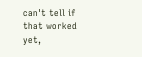can't tell if that worked yet,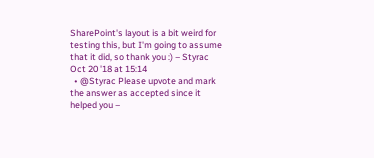SharePoint's layout is a bit weird for testing this, but I'm going to assume that it did, so thank you :) – Styrac Oct 20 '18 at 15:14
  • @Styrac Please upvote and mark the answer as accepted since it helped you –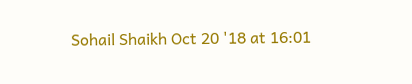Sohail Shaikh Oct 20 '18 at 16:01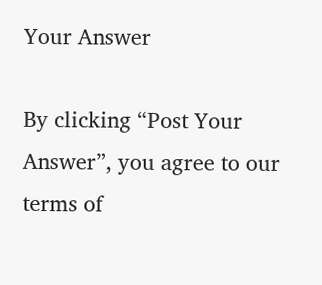Your Answer

By clicking “Post Your Answer”, you agree to our terms of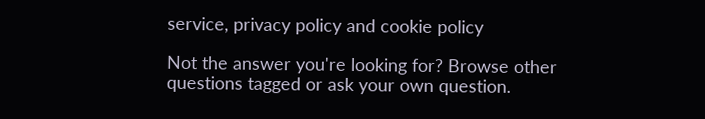service, privacy policy and cookie policy

Not the answer you're looking for? Browse other questions tagged or ask your own question.